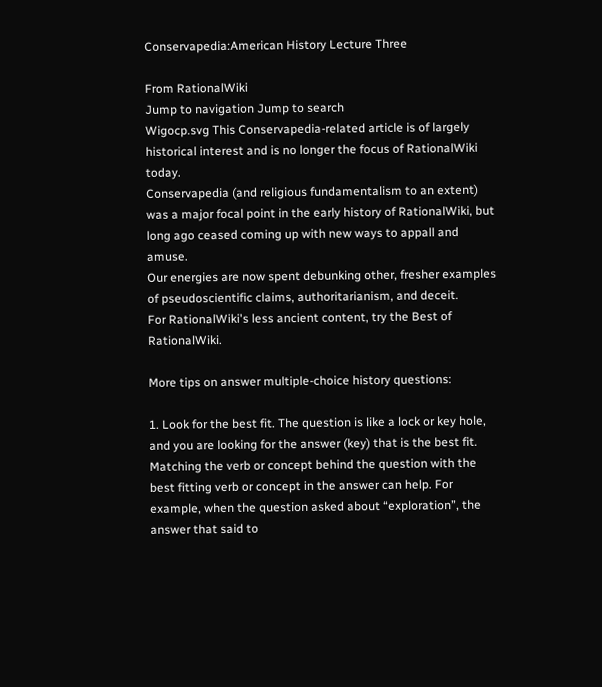Conservapedia:American History Lecture Three

From RationalWiki
Jump to navigation Jump to search
Wigocp.svg This Conservapedia-related article is of largely historical interest and is no longer the focus of RationalWiki today.
Conservapedia (and religious fundamentalism to an extent) was a major focal point in the early history of RationalWiki, but long ago ceased coming up with new ways to appall and amuse.
Our energies are now spent debunking other, fresher examples of pseudoscientific claims, authoritarianism, and deceit.
For RationalWiki's less ancient content, try the Best of RationalWiki.

More tips on answer multiple-choice history questions:

1. Look for the best fit. The question is like a lock or key hole, and you are looking for the answer (key) that is the best fit. Matching the verb or concept behind the question with the best fitting verb or concept in the answer can help. For example, when the question asked about “exploration”, the answer that said to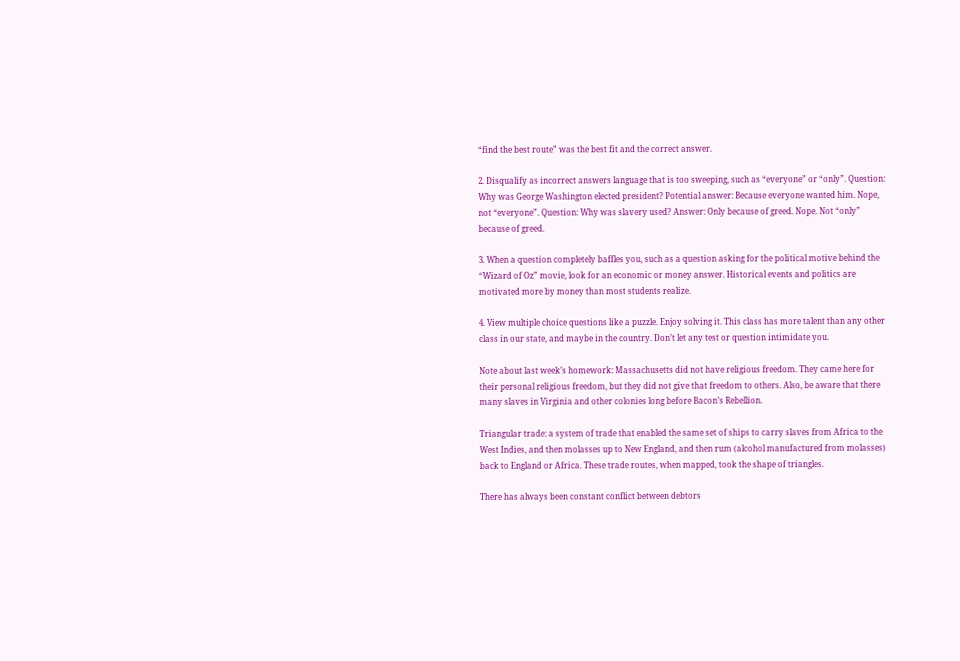“find the best route” was the best fit and the correct answer.

2. Disqualify as incorrect answers language that is too sweeping, such as “everyone” or “only”. Question: Why was George Washington elected president? Potential answer: Because everyone wanted him. Nope, not “everyone”. Question: Why was slavery used? Answer: Only because of greed. Nope. Not “only” because of greed.

3. When a question completely baffles you, such as a question asking for the political motive behind the “Wizard of Oz” movie, look for an economic or money answer. Historical events and politics are motivated more by money than most students realize.

4. View multiple choice questions like a puzzle. Enjoy solving it. This class has more talent than any other class in our state, and maybe in the country. Don’t let any test or question intimidate you.

Note about last week’s homework: Massachusetts did not have religious freedom. They came here for their personal religious freedom, but they did not give that freedom to others. Also, be aware that there many slaves in Virginia and other colonies long before Bacon’s Rebellion.

Triangular trade: a system of trade that enabled the same set of ships to carry slaves from Africa to the West Indies, and then molasses up to New England, and then rum (alcohol manufactured from molasses) back to England or Africa. These trade routes, when mapped, took the shape of triangles.

There has always been constant conflict between debtors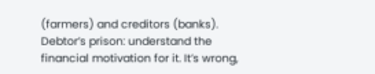(farmers) and creditors (banks). Debtor’s prison: understand the financial motivation for it. It’s wrong,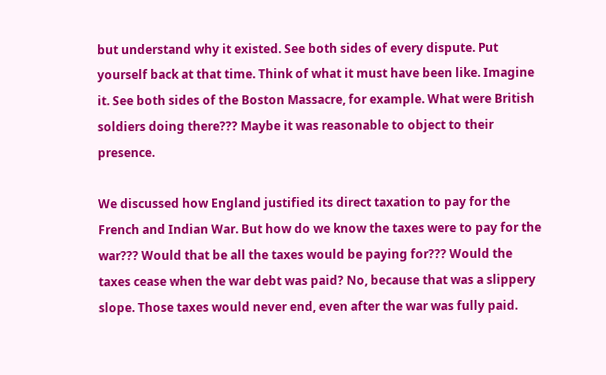but understand why it existed. See both sides of every dispute. Put yourself back at that time. Think of what it must have been like. Imagine it. See both sides of the Boston Massacre, for example. What were British soldiers doing there??? Maybe it was reasonable to object to their presence.

We discussed how England justified its direct taxation to pay for the French and Indian War. But how do we know the taxes were to pay for the war??? Would that be all the taxes would be paying for??? Would the taxes cease when the war debt was paid? No, because that was a slippery slope. Those taxes would never end, even after the war was fully paid.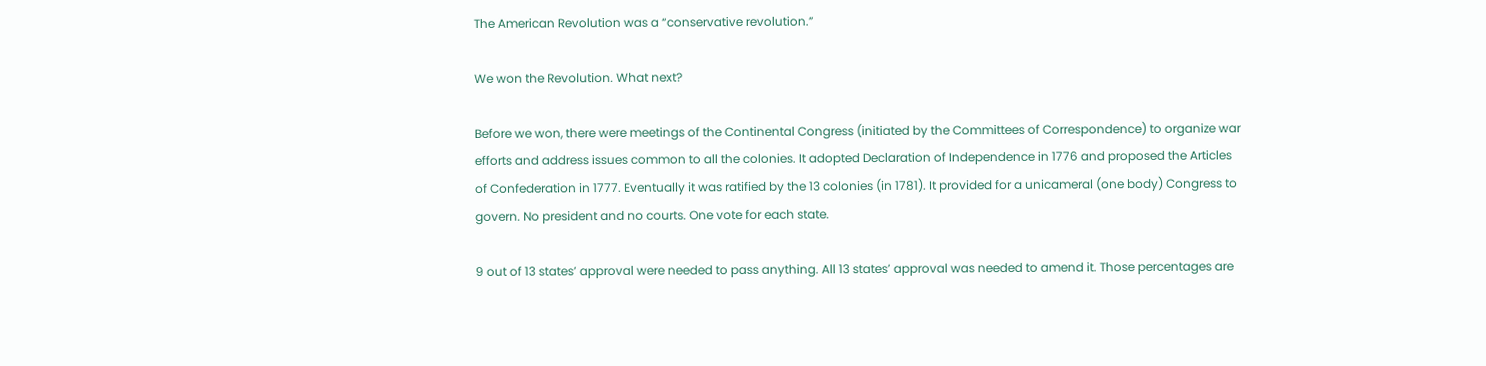The American Revolution was a “conservative revolution.”

We won the Revolution. What next?

Before we won, there were meetings of the Continental Congress (initiated by the Committees of Correspondence) to organize war efforts and address issues common to all the colonies. It adopted Declaration of Independence in 1776 and proposed the Articles of Confederation in 1777. Eventually it was ratified by the 13 colonies (in 1781). It provided for a unicameral (one body) Congress to govern. No president and no courts. One vote for each state.

9 out of 13 states’ approval were needed to pass anything. All 13 states’ approval was needed to amend it. Those percentages are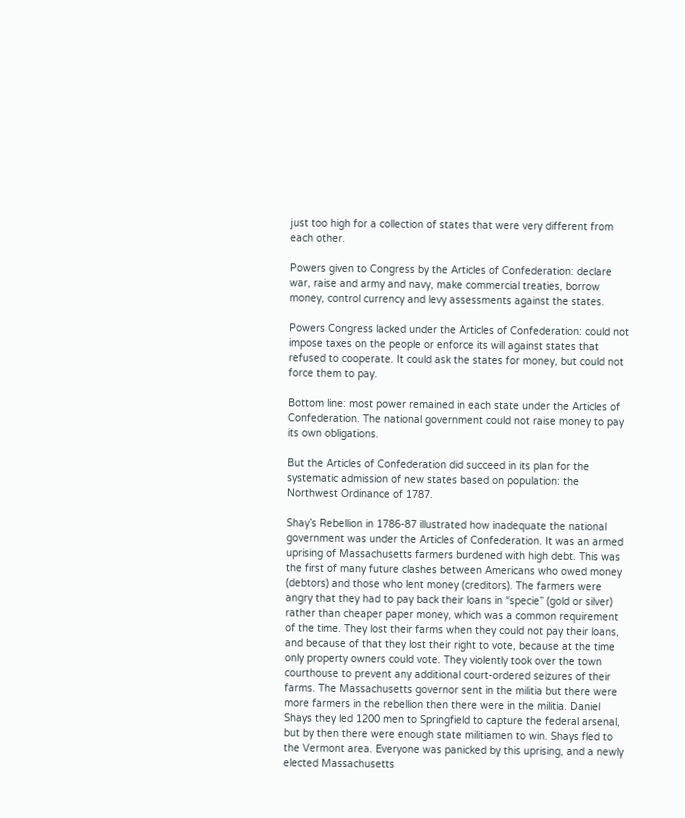just too high for a collection of states that were very different from each other.

Powers given to Congress by the Articles of Confederation: declare war, raise and army and navy, make commercial treaties, borrow money, control currency and levy assessments against the states.

Powers Congress lacked under the Articles of Confederation: could not impose taxes on the people or enforce its will against states that refused to cooperate. It could ask the states for money, but could not force them to pay.

Bottom line: most power remained in each state under the Articles of Confederation. The national government could not raise money to pay its own obligations.

But the Articles of Confederation did succeed in its plan for the systematic admission of new states based on population: the Northwest Ordinance of 1787.

Shay’s Rebellion in 1786-87 illustrated how inadequate the national government was under the Articles of Confederation. It was an armed uprising of Massachusetts farmers burdened with high debt. This was the first of many future clashes between Americans who owed money (debtors) and those who lent money (creditors). The farmers were angry that they had to pay back their loans in “specie” (gold or silver) rather than cheaper paper money, which was a common requirement of the time. They lost their farms when they could not pay their loans, and because of that they lost their right to vote, because at the time only property owners could vote. They violently took over the town courthouse to prevent any additional court-ordered seizures of their farms. The Massachusetts governor sent in the militia but there were more farmers in the rebellion then there were in the militia. Daniel Shays they led 1200 men to Springfield to capture the federal arsenal, but by then there were enough state militiamen to win. Shays fled to the Vermont area. Everyone was panicked by this uprising, and a newly elected Massachusetts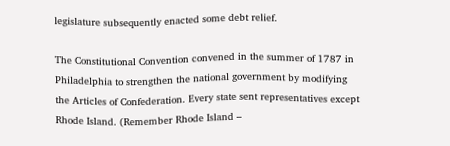legislature subsequently enacted some debt relief.

The Constitutional Convention convened in the summer of 1787 in Philadelphia to strengthen the national government by modifying the Articles of Confederation. Every state sent representatives except Rhode Island. (Remember Rhode Island –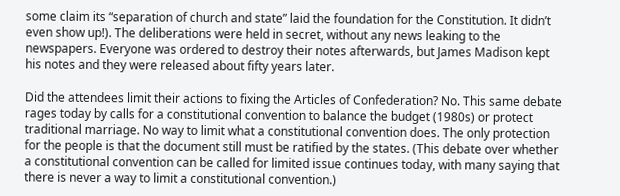some claim its “separation of church and state” laid the foundation for the Constitution. It didn’t even show up!). The deliberations were held in secret, without any news leaking to the newspapers. Everyone was ordered to destroy their notes afterwards, but James Madison kept his notes and they were released about fifty years later.

Did the attendees limit their actions to fixing the Articles of Confederation? No. This same debate rages today by calls for a constitutional convention to balance the budget (1980s) or protect traditional marriage. No way to limit what a constitutional convention does. The only protection for the people is that the document still must be ratified by the states. (This debate over whether a constitutional convention can be called for limited issue continues today, with many saying that there is never a way to limit a constitutional convention.)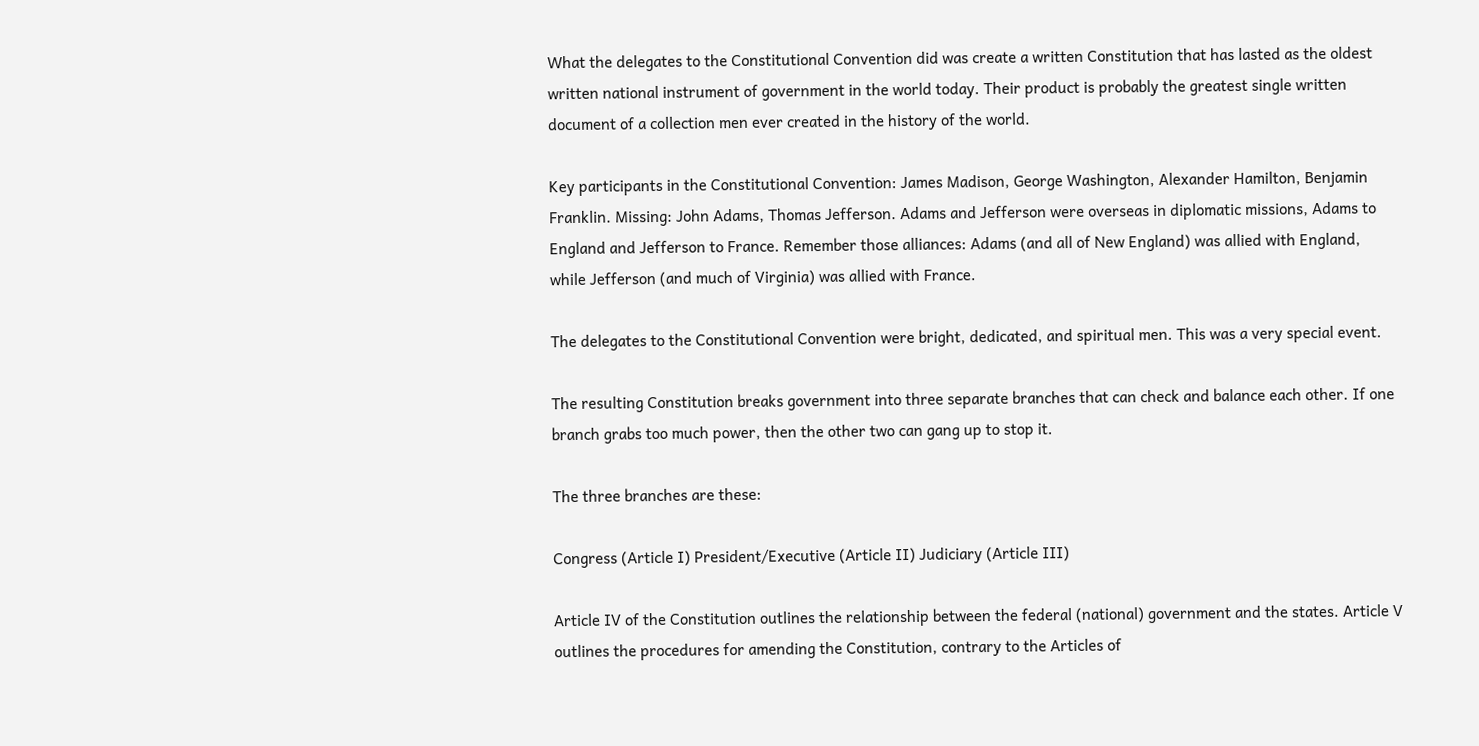What the delegates to the Constitutional Convention did was create a written Constitution that has lasted as the oldest written national instrument of government in the world today. Their product is probably the greatest single written document of a collection men ever created in the history of the world.

Key participants in the Constitutional Convention: James Madison, George Washington, Alexander Hamilton, Benjamin Franklin. Missing: John Adams, Thomas Jefferson. Adams and Jefferson were overseas in diplomatic missions, Adams to England and Jefferson to France. Remember those alliances: Adams (and all of New England) was allied with England, while Jefferson (and much of Virginia) was allied with France.

The delegates to the Constitutional Convention were bright, dedicated, and spiritual men. This was a very special event.

The resulting Constitution breaks government into three separate branches that can check and balance each other. If one branch grabs too much power, then the other two can gang up to stop it.

The three branches are these:

Congress (Article I) President/Executive (Article II) Judiciary (Article III)

Article IV of the Constitution outlines the relationship between the federal (national) government and the states. Article V outlines the procedures for amending the Constitution, contrary to the Articles of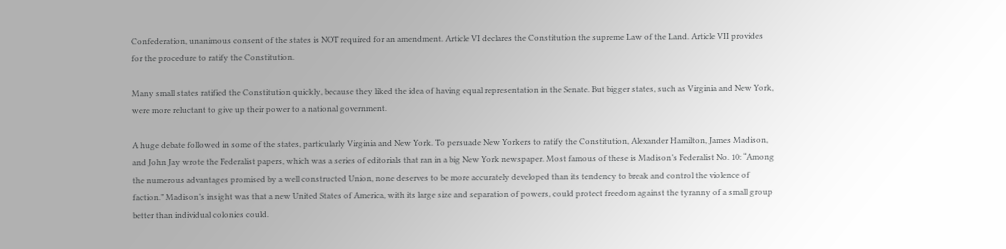Confederation, unanimous consent of the states is NOT required for an amendment. Article VI declares the Constitution the supreme Law of the Land. Article VII provides for the procedure to ratify the Constitution.

Many small states ratified the Constitution quickly, because they liked the idea of having equal representation in the Senate. But bigger states, such as Virginia and New York, were more reluctant to give up their power to a national government.

A huge debate followed in some of the states, particularly Virginia and New York. To persuade New Yorkers to ratify the Constitution, Alexander Hamilton, James Madison, and John Jay wrote the Federalist papers, which was a series of editorials that ran in a big New York newspaper. Most famous of these is Madison’s Federalist No. 10: “Among the numerous advantages promised by a well constructed Union, none deserves to be more accurately developed than its tendency to break and control the violence of faction.” Madison’s insight was that a new United States of America, with its large size and separation of powers, could protect freedom against the tyranny of a small group better than individual colonies could.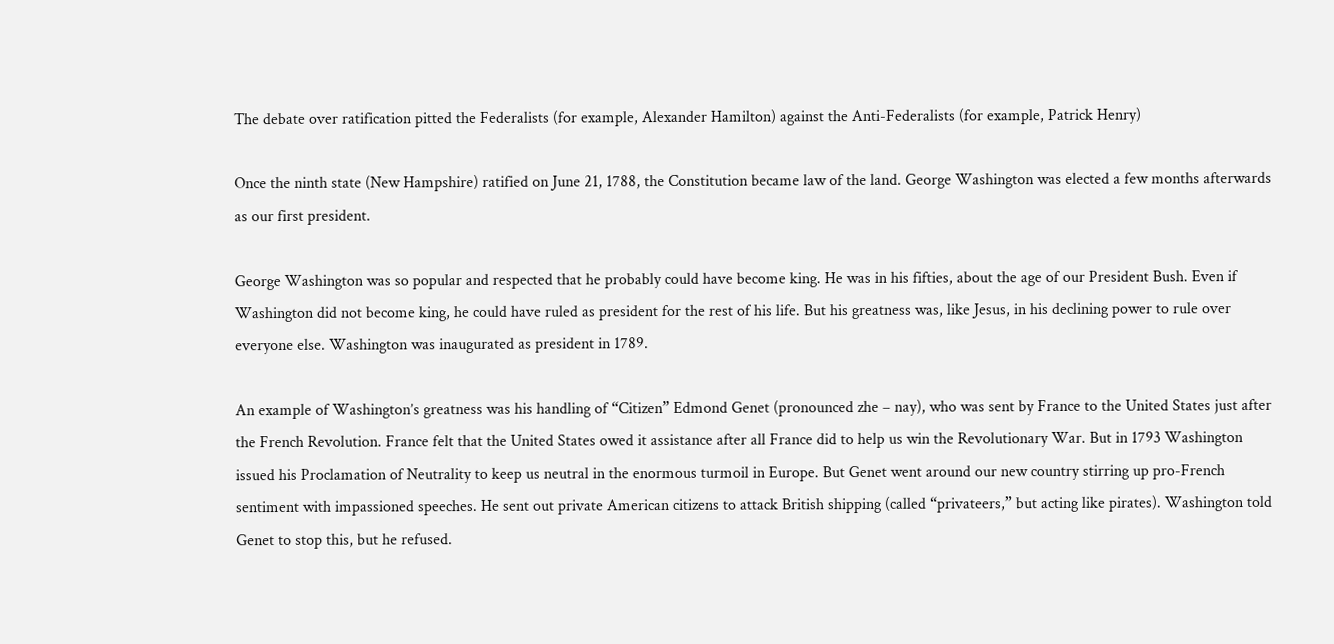The debate over ratification pitted the Federalists (for example, Alexander Hamilton) against the Anti-Federalists (for example, Patrick Henry)

Once the ninth state (New Hampshire) ratified on June 21, 1788, the Constitution became law of the land. George Washington was elected a few months afterwards as our first president.

George Washington was so popular and respected that he probably could have become king. He was in his fifties, about the age of our President Bush. Even if Washington did not become king, he could have ruled as president for the rest of his life. But his greatness was, like Jesus, in his declining power to rule over everyone else. Washington was inaugurated as president in 1789.

An example of Washington’s greatness was his handling of “Citizen” Edmond Genet (pronounced zhe – nay), who was sent by France to the United States just after the French Revolution. France felt that the United States owed it assistance after all France did to help us win the Revolutionary War. But in 1793 Washington issued his Proclamation of Neutrality to keep us neutral in the enormous turmoil in Europe. But Genet went around our new country stirring up pro-French sentiment with impassioned speeches. He sent out private American citizens to attack British shipping (called “privateers,” but acting like pirates). Washington told Genet to stop this, but he refused.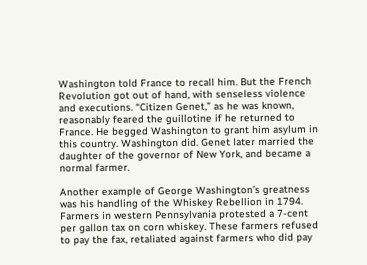Washington told France to recall him. But the French Revolution got out of hand, with senseless violence and executions. “Citizen Genet,” as he was known, reasonably feared the guillotine if he returned to France. He begged Washington to grant him asylum in this country. Washington did. Genet later married the daughter of the governor of New York, and became a normal farmer.

Another example of George Washington’s greatness was his handling of the Whiskey Rebellion in 1794. Farmers in western Pennsylvania protested a 7-cent per gallon tax on corn whiskey. These farmers refused to pay the fax, retaliated against farmers who did pay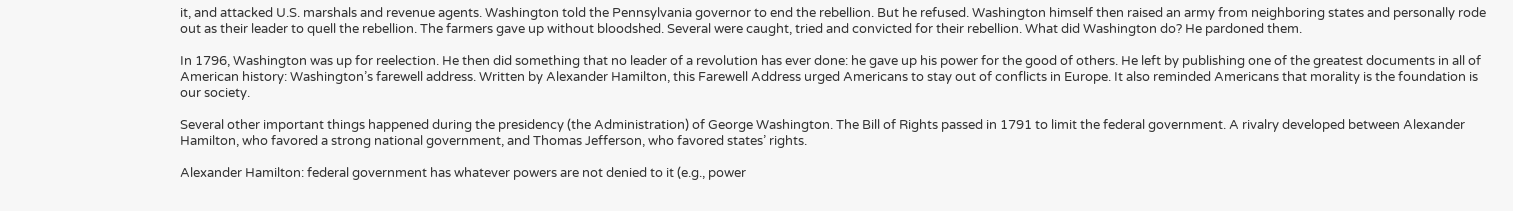it, and attacked U.S. marshals and revenue agents. Washington told the Pennsylvania governor to end the rebellion. But he refused. Washington himself then raised an army from neighboring states and personally rode out as their leader to quell the rebellion. The farmers gave up without bloodshed. Several were caught, tried and convicted for their rebellion. What did Washington do? He pardoned them.

In 1796, Washington was up for reelection. He then did something that no leader of a revolution has ever done: he gave up his power for the good of others. He left by publishing one of the greatest documents in all of American history: Washington’s farewell address. Written by Alexander Hamilton, this Farewell Address urged Americans to stay out of conflicts in Europe. It also reminded Americans that morality is the foundation is our society.

Several other important things happened during the presidency (the Administration) of George Washington. The Bill of Rights passed in 1791 to limit the federal government. A rivalry developed between Alexander Hamilton, who favored a strong national government, and Thomas Jefferson, who favored states’ rights.

Alexander Hamilton: federal government has whatever powers are not denied to it (e.g., power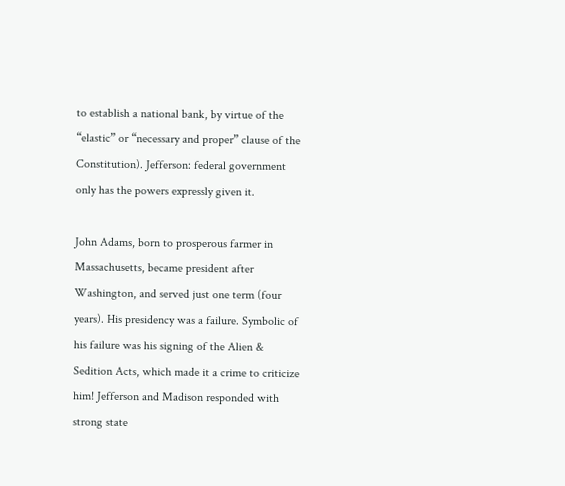to establish a national bank, by virtue of the “elastic” or “necessary and proper” clause of the Constitution). Jefferson: federal government only has the powers expressly given it.

John Adams, born to prosperous farmer in Massachusetts, became president after Washington, and served just one term (four years). His presidency was a failure. Symbolic of his failure was his signing of the Alien & Sedition Acts, which made it a crime to criticize him! Jefferson and Madison responded with strong state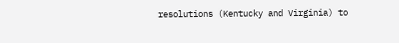resolutions (Kentucky and Virginia) to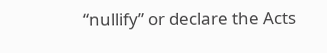“nullify” or declare the Acts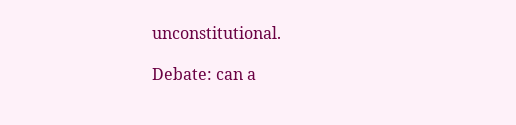unconstitutional.

Debate: can a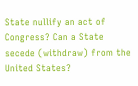State nullify an act of Congress? Can a State secede (withdraw) from the United States?